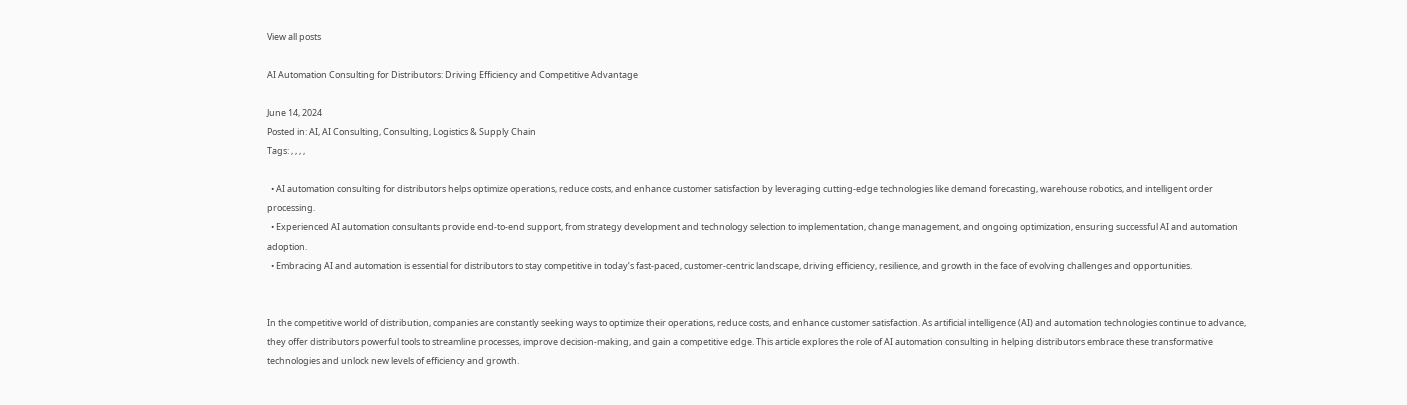View all posts

AI Automation Consulting for Distributors: Driving Efficiency and Competitive Advantage

June 14, 2024
Posted in: AI, AI Consulting, Consulting, Logistics & Supply Chain
Tags: , , , ,

  • AI automation consulting for distributors helps optimize operations, reduce costs, and enhance customer satisfaction by leveraging cutting-edge technologies like demand forecasting, warehouse robotics, and intelligent order processing.
  • Experienced AI automation consultants provide end-to-end support, from strategy development and technology selection to implementation, change management, and ongoing optimization, ensuring successful AI and automation adoption.
  • Embracing AI and automation is essential for distributors to stay competitive in today’s fast-paced, customer-centric landscape, driving efficiency, resilience, and growth in the face of evolving challenges and opportunities.


In the competitive world of distribution, companies are constantly seeking ways to optimize their operations, reduce costs, and enhance customer satisfaction. As artificial intelligence (AI) and automation technologies continue to advance, they offer distributors powerful tools to streamline processes, improve decision-making, and gain a competitive edge. This article explores the role of AI automation consulting in helping distributors embrace these transformative technologies and unlock new levels of efficiency and growth.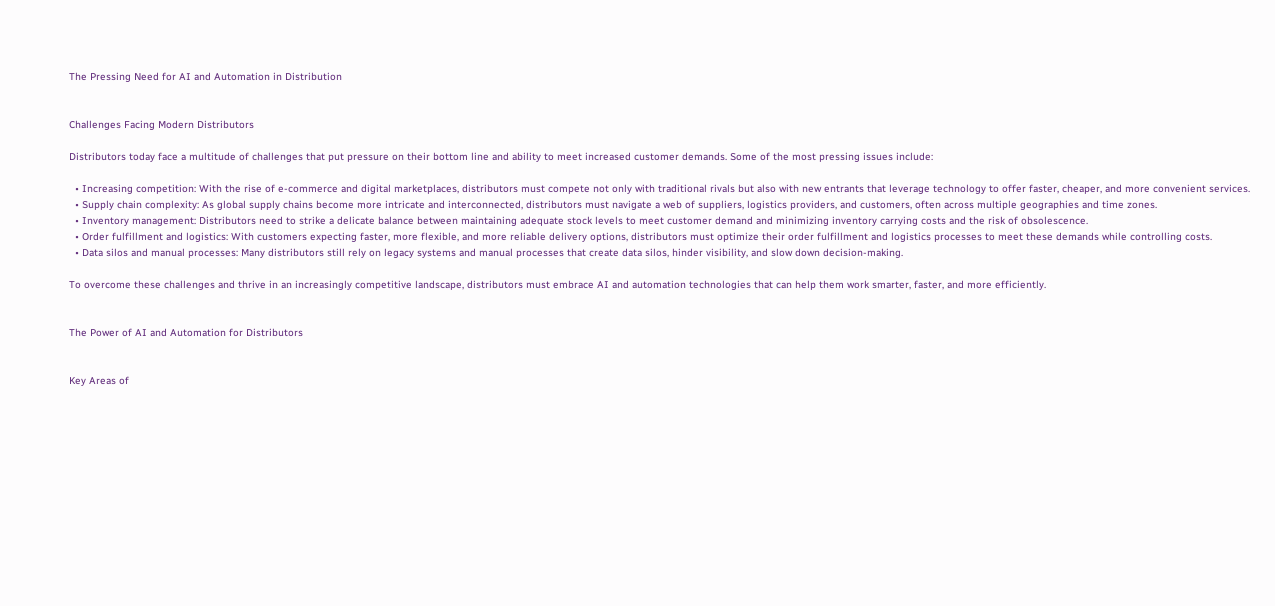The Pressing Need for AI and Automation in Distribution


Challenges Facing Modern Distributors

Distributors today face a multitude of challenges that put pressure on their bottom line and ability to meet increased customer demands. Some of the most pressing issues include:

  • Increasing competition: With the rise of e-commerce and digital marketplaces, distributors must compete not only with traditional rivals but also with new entrants that leverage technology to offer faster, cheaper, and more convenient services.
  • Supply chain complexity: As global supply chains become more intricate and interconnected, distributors must navigate a web of suppliers, logistics providers, and customers, often across multiple geographies and time zones.
  • Inventory management: Distributors need to strike a delicate balance between maintaining adequate stock levels to meet customer demand and minimizing inventory carrying costs and the risk of obsolescence.
  • Order fulfillment and logistics: With customers expecting faster, more flexible, and more reliable delivery options, distributors must optimize their order fulfillment and logistics processes to meet these demands while controlling costs.
  • Data silos and manual processes: Many distributors still rely on legacy systems and manual processes that create data silos, hinder visibility, and slow down decision-making.

To overcome these challenges and thrive in an increasingly competitive landscape, distributors must embrace AI and automation technologies that can help them work smarter, faster, and more efficiently.


The Power of AI and Automation for Distributors


Key Areas of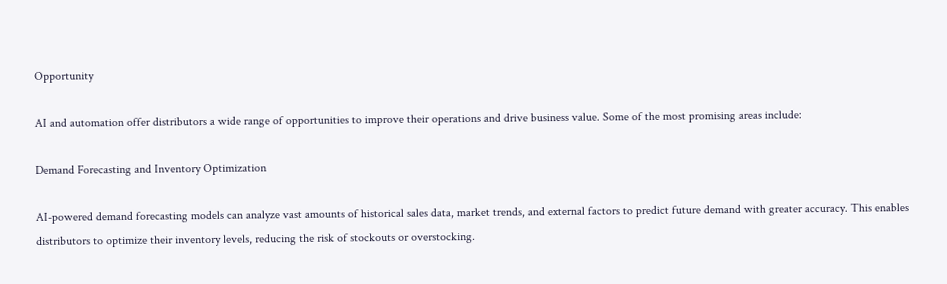Opportunity

AI and automation offer distributors a wide range of opportunities to improve their operations and drive business value. Some of the most promising areas include:

Demand Forecasting and Inventory Optimization

AI-powered demand forecasting models can analyze vast amounts of historical sales data, market trends, and external factors to predict future demand with greater accuracy. This enables distributors to optimize their inventory levels, reducing the risk of stockouts or overstocking.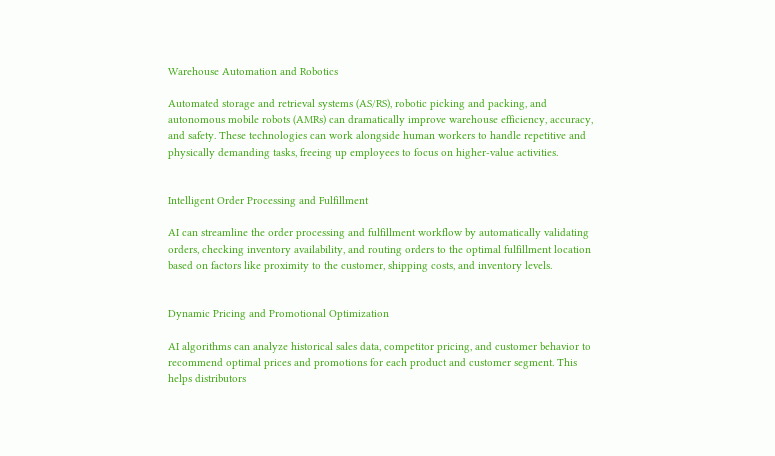Warehouse Automation and Robotics

Automated storage and retrieval systems (AS/RS), robotic picking and packing, and autonomous mobile robots (AMRs) can dramatically improve warehouse efficiency, accuracy, and safety. These technologies can work alongside human workers to handle repetitive and physically demanding tasks, freeing up employees to focus on higher-value activities.


Intelligent Order Processing and Fulfillment

AI can streamline the order processing and fulfillment workflow by automatically validating orders, checking inventory availability, and routing orders to the optimal fulfillment location based on factors like proximity to the customer, shipping costs, and inventory levels.


Dynamic Pricing and Promotional Optimization

AI algorithms can analyze historical sales data, competitor pricing, and customer behavior to recommend optimal prices and promotions for each product and customer segment. This helps distributors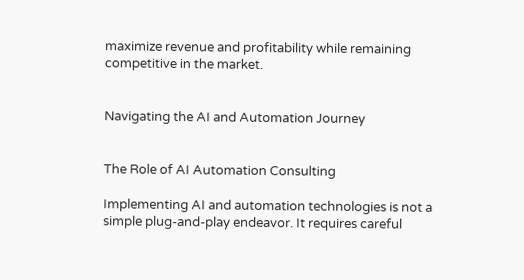maximize revenue and profitability while remaining competitive in the market.


Navigating the AI and Automation Journey


The Role of AI Automation Consulting

Implementing AI and automation technologies is not a simple plug-and-play endeavor. It requires careful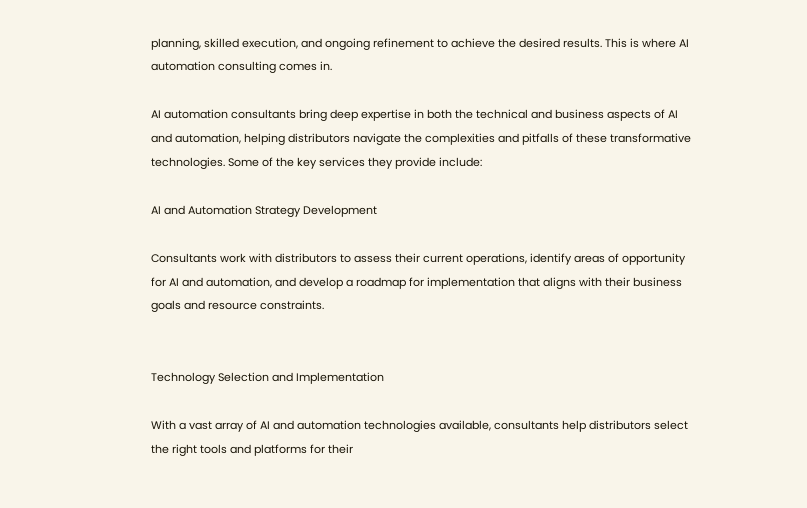planning, skilled execution, and ongoing refinement to achieve the desired results. This is where AI automation consulting comes in.

AI automation consultants bring deep expertise in both the technical and business aspects of AI and automation, helping distributors navigate the complexities and pitfalls of these transformative technologies. Some of the key services they provide include:

AI and Automation Strategy Development

Consultants work with distributors to assess their current operations, identify areas of opportunity for AI and automation, and develop a roadmap for implementation that aligns with their business goals and resource constraints.


Technology Selection and Implementation

With a vast array of AI and automation technologies available, consultants help distributors select the right tools and platforms for their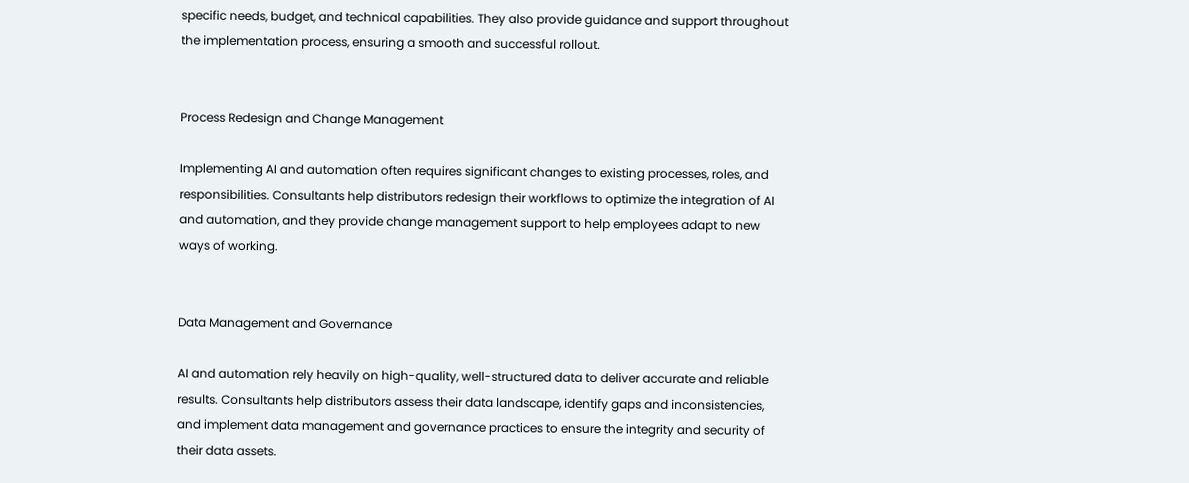specific needs, budget, and technical capabilities. They also provide guidance and support throughout the implementation process, ensuring a smooth and successful rollout.


Process Redesign and Change Management

Implementing AI and automation often requires significant changes to existing processes, roles, and responsibilities. Consultants help distributors redesign their workflows to optimize the integration of AI and automation, and they provide change management support to help employees adapt to new ways of working.


Data Management and Governance

AI and automation rely heavily on high-quality, well-structured data to deliver accurate and reliable results. Consultants help distributors assess their data landscape, identify gaps and inconsistencies, and implement data management and governance practices to ensure the integrity and security of their data assets.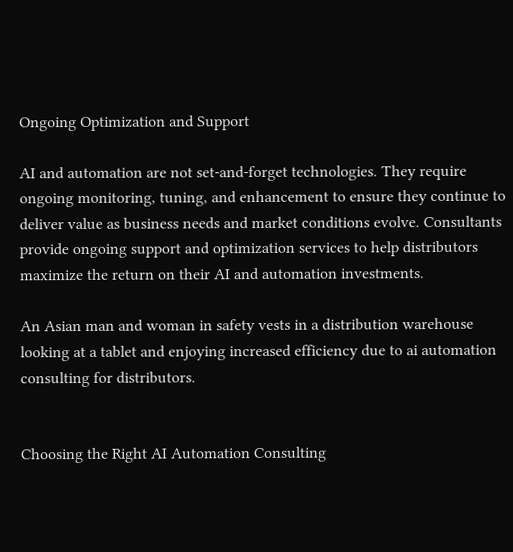Ongoing Optimization and Support

AI and automation are not set-and-forget technologies. They require ongoing monitoring, tuning, and enhancement to ensure they continue to deliver value as business needs and market conditions evolve. Consultants provide ongoing support and optimization services to help distributors maximize the return on their AI and automation investments.

An Asian man and woman in safety vests in a distribution warehouse looking at a tablet and enjoying increased efficiency due to ai automation consulting for distributors.


Choosing the Right AI Automation Consulting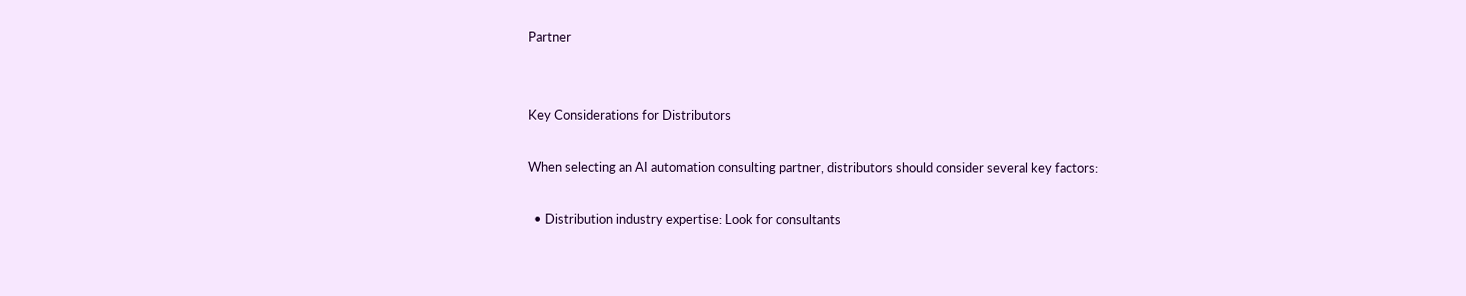Partner


Key Considerations for Distributors

When selecting an AI automation consulting partner, distributors should consider several key factors:

  • Distribution industry expertise: Look for consultants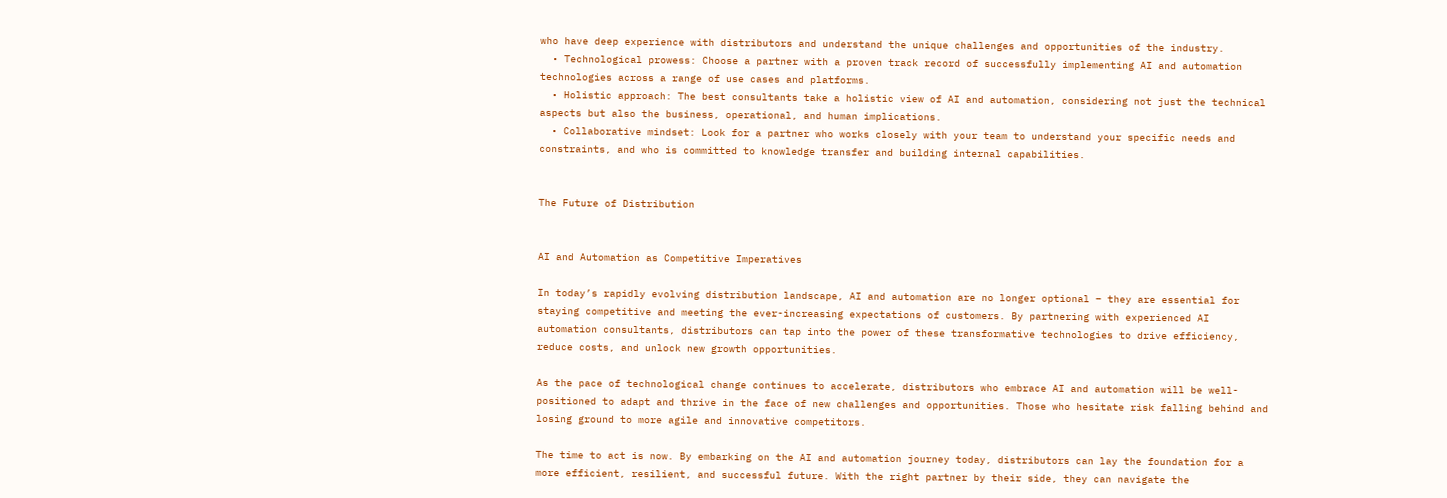who have deep experience with distributors and understand the unique challenges and opportunities of the industry.
  • Technological prowess: Choose a partner with a proven track record of successfully implementing AI and automation technologies across a range of use cases and platforms.
  • Holistic approach: The best consultants take a holistic view of AI and automation, considering not just the technical aspects but also the business, operational, and human implications.
  • Collaborative mindset: Look for a partner who works closely with your team to understand your specific needs and constraints, and who is committed to knowledge transfer and building internal capabilities.


The Future of Distribution


AI and Automation as Competitive Imperatives

In today’s rapidly evolving distribution landscape, AI and automation are no longer optional – they are essential for staying competitive and meeting the ever-increasing expectations of customers. By partnering with experienced AI automation consultants, distributors can tap into the power of these transformative technologies to drive efficiency, reduce costs, and unlock new growth opportunities.

As the pace of technological change continues to accelerate, distributors who embrace AI and automation will be well-positioned to adapt and thrive in the face of new challenges and opportunities. Those who hesitate risk falling behind and losing ground to more agile and innovative competitors.

The time to act is now. By embarking on the AI and automation journey today, distributors can lay the foundation for a more efficient, resilient, and successful future. With the right partner by their side, they can navigate the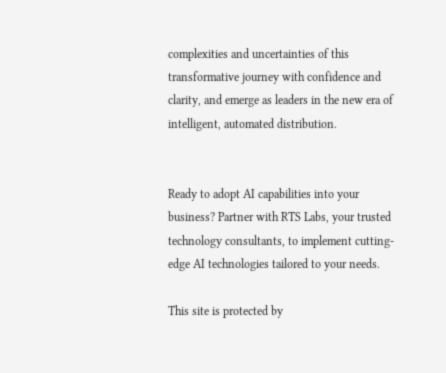complexities and uncertainties of this transformative journey with confidence and clarity, and emerge as leaders in the new era of intelligent, automated distribution.


Ready to adopt AI capabilities into your business? Partner with RTS Labs, your trusted technology consultants, to implement cutting-edge AI technologies tailored to your needs.

This site is protected by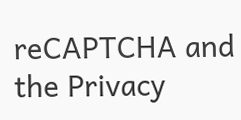reCAPTCHA and the Privacy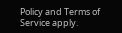Policy and Terms of Service apply.